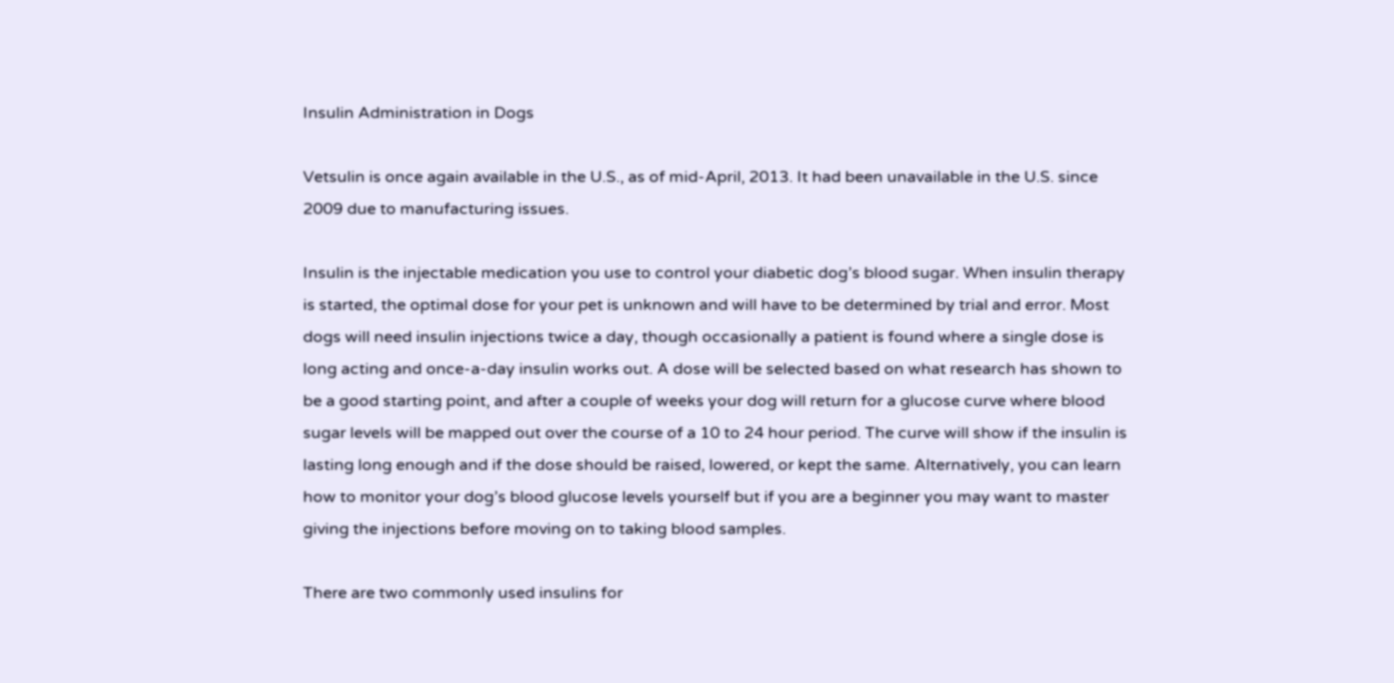Insulin Administration in Dogs

Vetsulin is once again available in the U.S., as of mid-April, 2013. It had been unavailable in the U.S. since 2009 due to manufacturing issues.

Insulin is the injectable medication you use to control your diabetic dog’s blood sugar. When insulin therapy is started, the optimal dose for your pet is unknown and will have to be determined by trial and error. Most dogs will need insulin injections twice a day, though occasionally a patient is found where a single dose is long acting and once-a-day insulin works out. A dose will be selected based on what research has shown to be a good starting point, and after a couple of weeks your dog will return for a glucose curve where blood sugar levels will be mapped out over the course of a 10 to 24 hour period. The curve will show if the insulin is lasting long enough and if the dose should be raised, lowered, or kept the same. Alternatively, you can learn how to monitor your dog’s blood glucose levels yourself but if you are a beginner you may want to master giving the injections before moving on to taking blood samples.

There are two commonly used insulins for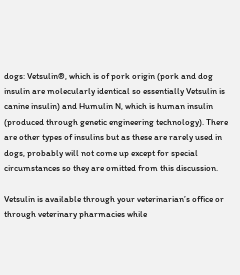dogs: Vetsulin®, which is of pork origin (pork and dog insulin are molecularly identical so essentially Vetsulin is canine insulin) and Humulin N, which is human insulin (produced through genetic engineering technology). There are other types of insulins but as these are rarely used in dogs, probably will not come up except for special circumstances so they are omitted from this discussion.

Vetsulin is available through your veterinarian’s office or through veterinary pharmacies while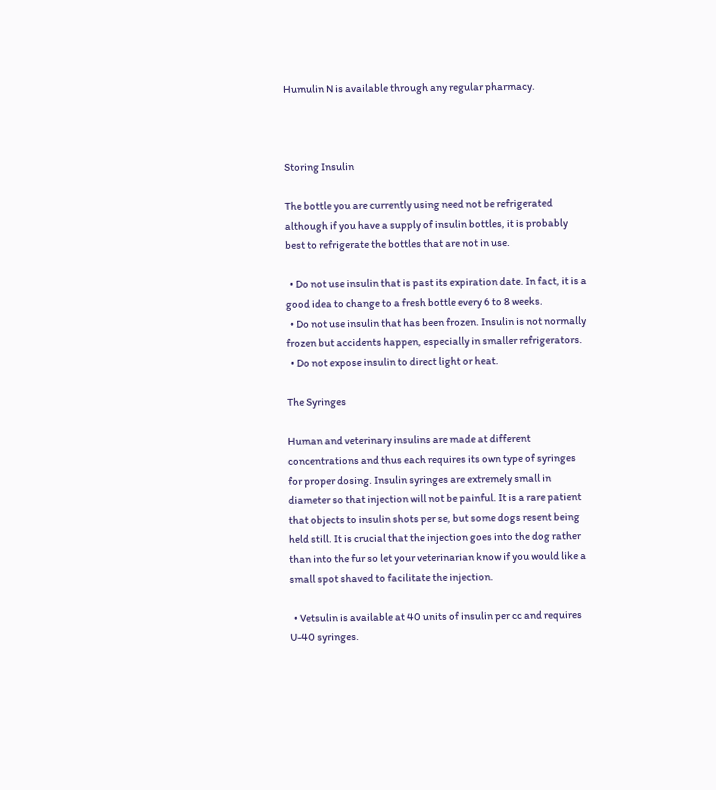Humulin N is available through any regular pharmacy.



Storing Insulin

The bottle you are currently using need not be refrigerated although if you have a supply of insulin bottles, it is probably best to refrigerate the bottles that are not in use.

  • Do not use insulin that is past its expiration date. In fact, it is a good idea to change to a fresh bottle every 6 to 8 weeks.
  • Do not use insulin that has been frozen. Insulin is not normally frozen but accidents happen, especially in smaller refrigerators.
  • Do not expose insulin to direct light or heat.

The Syringes

Human and veterinary insulins are made at different concentrations and thus each requires its own type of syringes for proper dosing. Insulin syringes are extremely small in diameter so that injection will not be painful. It is a rare patient that objects to insulin shots per se, but some dogs resent being held still. It is crucial that the injection goes into the dog rather than into the fur so let your veterinarian know if you would like a small spot shaved to facilitate the injection.

  • Vetsulin is available at 40 units of insulin per cc and requires U-40 syringes.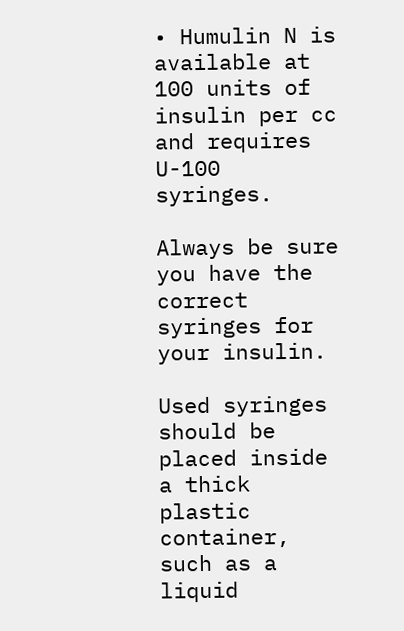• Humulin N is available at 100 units of insulin per cc and requires U-100 syringes.

Always be sure you have the correct syringes for your insulin.

Used syringes should be placed inside a thick plastic container, such as a liquid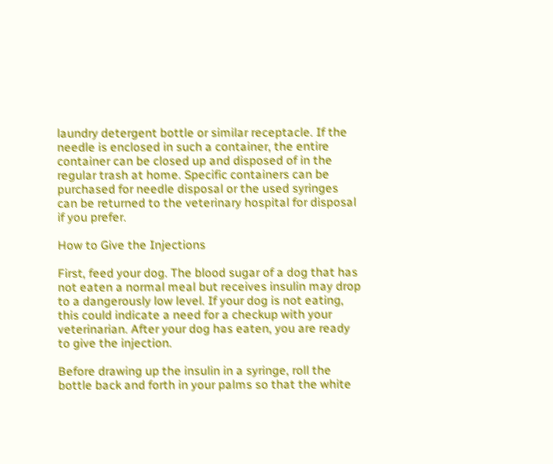laundry detergent bottle or similar receptacle. If the needle is enclosed in such a container, the entire container can be closed up and disposed of in the regular trash at home. Specific containers can be purchased for needle disposal or the used syringes can be returned to the veterinary hospital for disposal if you prefer.

How to Give the Injections

First, feed your dog. The blood sugar of a dog that has not eaten a normal meal but receives insulin may drop to a dangerously low level. If your dog is not eating, this could indicate a need for a checkup with your veterinarian. After your dog has eaten, you are ready to give the injection.

Before drawing up the insulin in a syringe, roll the bottle back and forth in your palms so that the white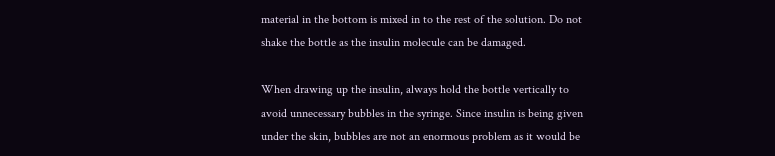material in the bottom is mixed in to the rest of the solution. Do not shake the bottle as the insulin molecule can be damaged.

When drawing up the insulin, always hold the bottle vertically to avoid unnecessary bubbles in the syringe. Since insulin is being given under the skin, bubbles are not an enormous problem as it would be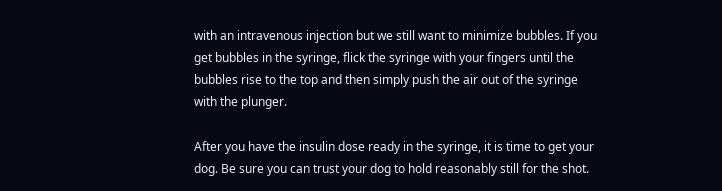with an intravenous injection but we still want to minimize bubbles. If you get bubbles in the syringe, flick the syringe with your fingers until the bubbles rise to the top and then simply push the air out of the syringe with the plunger.

After you have the insulin dose ready in the syringe, it is time to get your dog. Be sure you can trust your dog to hold reasonably still for the shot.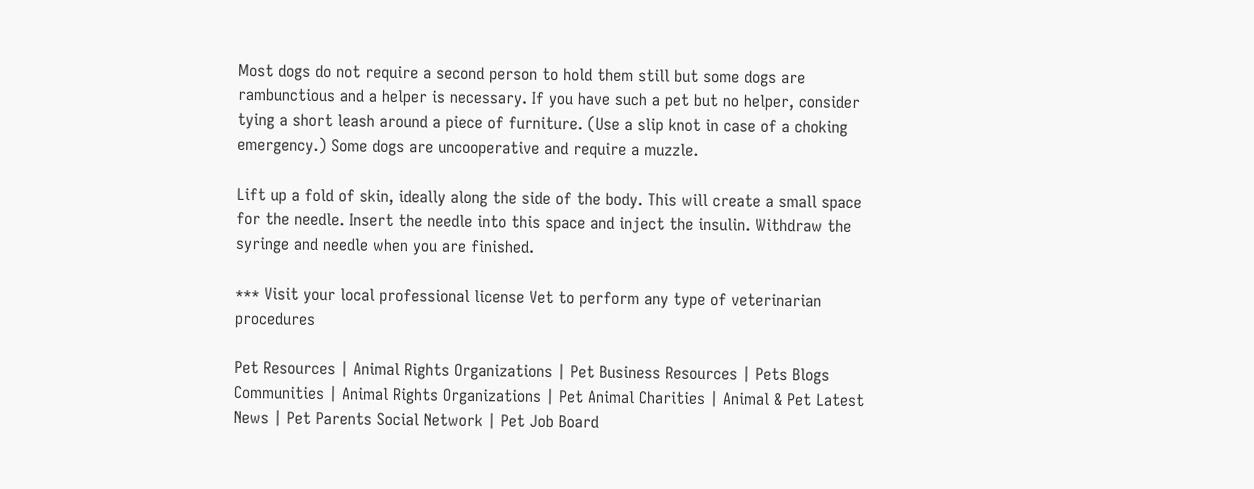Most dogs do not require a second person to hold them still but some dogs are rambunctious and a helper is necessary. If you have such a pet but no helper, consider tying a short leash around a piece of furniture. (Use a slip knot in case of a choking emergency.) Some dogs are uncooperative and require a muzzle.

Lift up a fold of skin, ideally along the side of the body. This will create a small space for the needle. Insert the needle into this space and inject the insulin. Withdraw the syringe and needle when you are finished.

*** Visit your local professional license Vet to perform any type of veterinarian procedures

Pet Resources | Animal Rights Organizations | Pet Business Resources | Pets Blogs Communities | Animal Rights Organizations | Pet Animal Charities | Animal & Pet Latest News | Pet Parents Social Network | Pet Job Board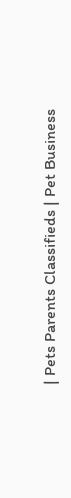| Pets Parents Classifieds | Pet Business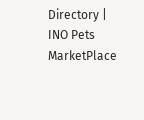Directory | INO Pets MarketPlace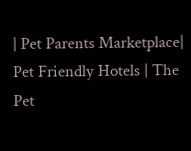| Pet Parents Marketplace| Pet Friendly Hotels | The Pet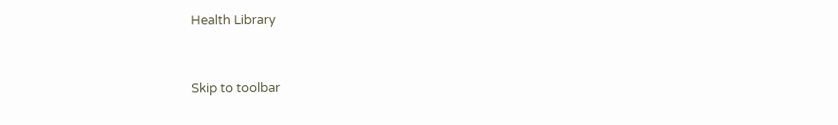Health Library


Skip to toolbar